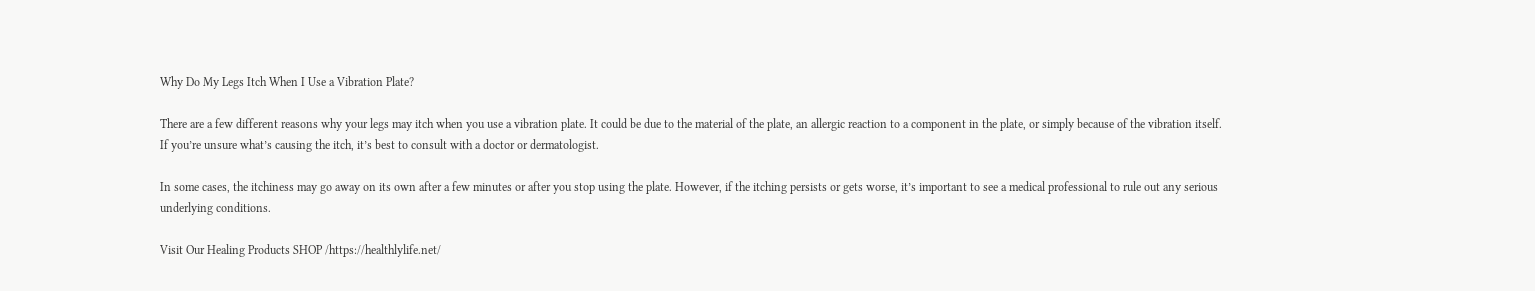Why Do My Legs Itch When I Use a Vibration Plate?

There are a few different reasons why your legs may itch when you use a vibration plate. It could be due to the material of the plate, an allergic reaction to a component in the plate, or simply because of the vibration itself. If you’re unsure what’s causing the itch, it’s best to consult with a doctor or dermatologist.

In some cases, the itchiness may go away on its own after a few minutes or after you stop using the plate. However, if the itching persists or gets worse, it’s important to see a medical professional to rule out any serious underlying conditions.

Visit Our Healing Products SHOP /https://healthlylife.net/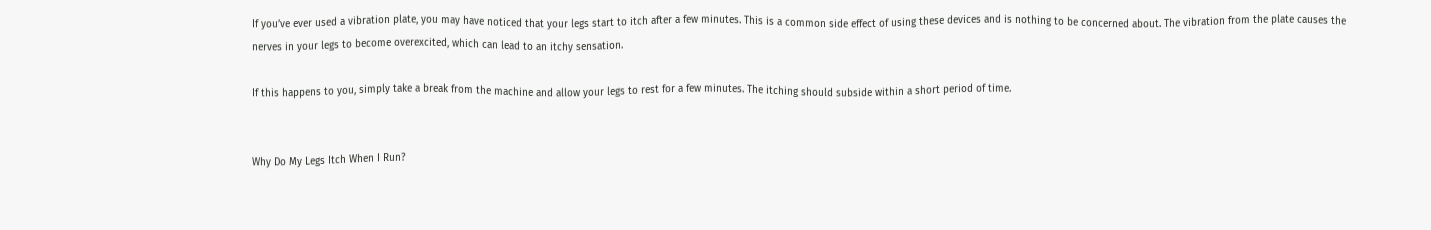If you’ve ever used a vibration plate, you may have noticed that your legs start to itch after a few minutes. This is a common side effect of using these devices and is nothing to be concerned about. The vibration from the plate causes the nerves in your legs to become overexcited, which can lead to an itchy sensation.

If this happens to you, simply take a break from the machine and allow your legs to rest for a few minutes. The itching should subside within a short period of time.


Why Do My Legs Itch When I Run?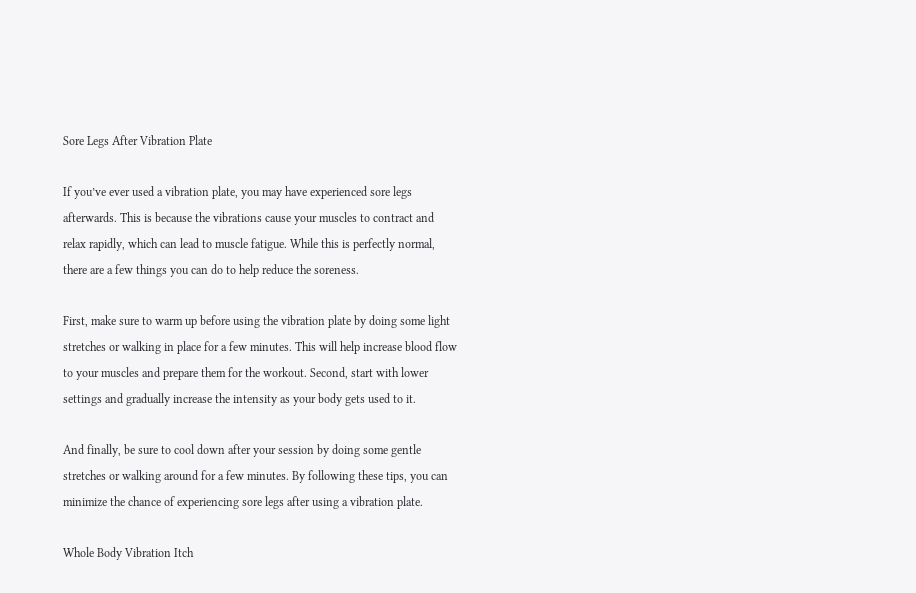Sore Legs After Vibration Plate

If you’ve ever used a vibration plate, you may have experienced sore legs afterwards. This is because the vibrations cause your muscles to contract and relax rapidly, which can lead to muscle fatigue. While this is perfectly normal, there are a few things you can do to help reduce the soreness.

First, make sure to warm up before using the vibration plate by doing some light stretches or walking in place for a few minutes. This will help increase blood flow to your muscles and prepare them for the workout. Second, start with lower settings and gradually increase the intensity as your body gets used to it.

And finally, be sure to cool down after your session by doing some gentle stretches or walking around for a few minutes. By following these tips, you can minimize the chance of experiencing sore legs after using a vibration plate.

Whole Body Vibration Itch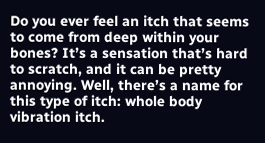Do you ever feel an itch that seems to come from deep within your bones? It’s a sensation that’s hard to scratch, and it can be pretty annoying. Well, there’s a name for this type of itch: whole body vibration itch.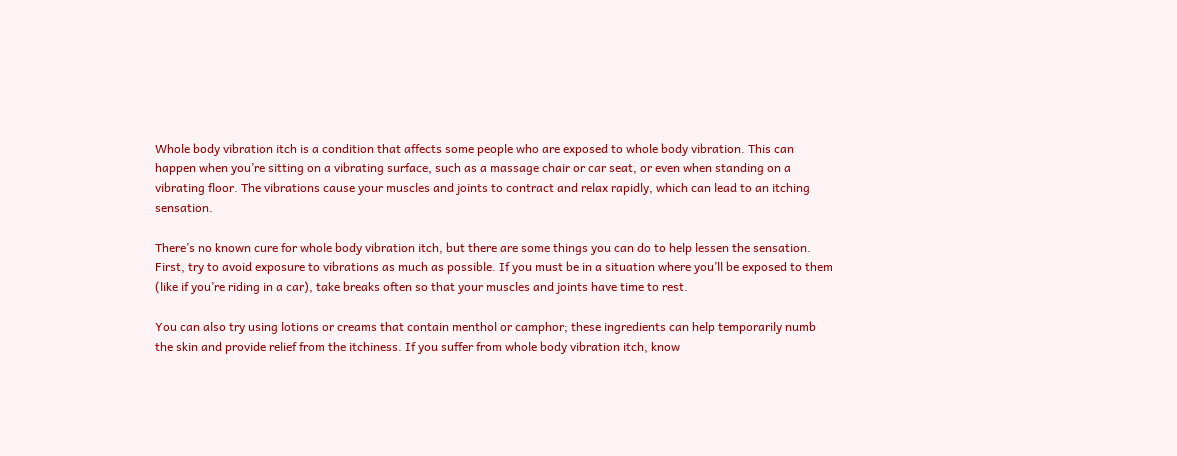Whole body vibration itch is a condition that affects some people who are exposed to whole body vibration. This can happen when you’re sitting on a vibrating surface, such as a massage chair or car seat, or even when standing on a vibrating floor. The vibrations cause your muscles and joints to contract and relax rapidly, which can lead to an itching sensation.

There’s no known cure for whole body vibration itch, but there are some things you can do to help lessen the sensation. First, try to avoid exposure to vibrations as much as possible. If you must be in a situation where you’ll be exposed to them (like if you’re riding in a car), take breaks often so that your muscles and joints have time to rest.

You can also try using lotions or creams that contain menthol or camphor; these ingredients can help temporarily numb the skin and provide relief from the itchiness. If you suffer from whole body vibration itch, know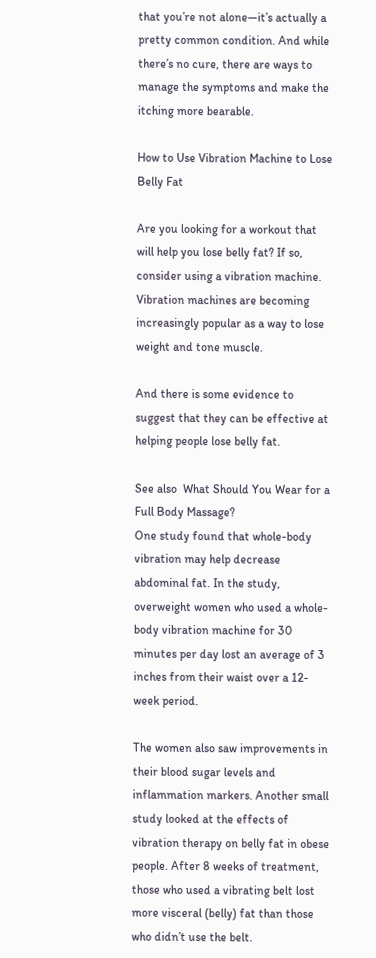that you’re not alone—it’s actually a pretty common condition. And while there’s no cure, there are ways to manage the symptoms and make the itching more bearable.

How to Use Vibration Machine to Lose Belly Fat

Are you looking for a workout that will help you lose belly fat? If so, consider using a vibration machine. Vibration machines are becoming increasingly popular as a way to lose weight and tone muscle.

And there is some evidence to suggest that they can be effective at helping people lose belly fat.

See also  What Should You Wear for a Full Body Massage?
One study found that whole-body vibration may help decrease abdominal fat. In the study, overweight women who used a whole-body vibration machine for 30 minutes per day lost an average of 3 inches from their waist over a 12-week period.

The women also saw improvements in their blood sugar levels and inflammation markers. Another small study looked at the effects of vibration therapy on belly fat in obese people. After 8 weeks of treatment, those who used a vibrating belt lost more visceral (belly) fat than those who didn’t use the belt.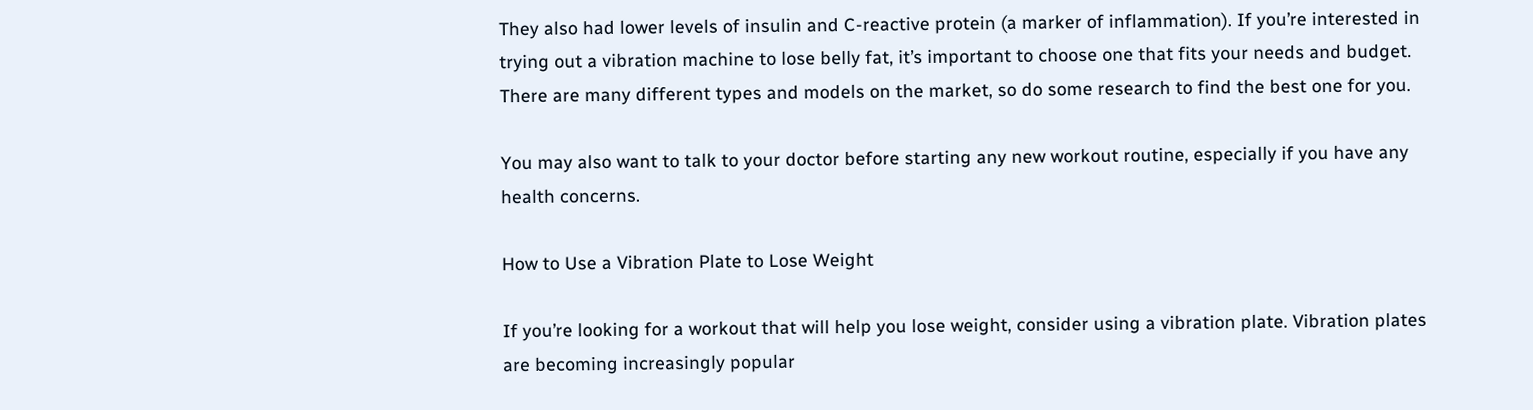They also had lower levels of insulin and C-reactive protein (a marker of inflammation). If you’re interested in trying out a vibration machine to lose belly fat, it’s important to choose one that fits your needs and budget. There are many different types and models on the market, so do some research to find the best one for you.

You may also want to talk to your doctor before starting any new workout routine, especially if you have any health concerns.

How to Use a Vibration Plate to Lose Weight

If you’re looking for a workout that will help you lose weight, consider using a vibration plate. Vibration plates are becoming increasingly popular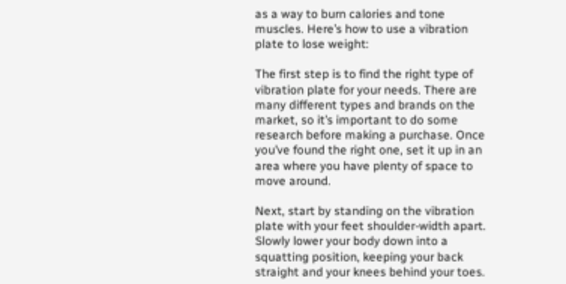as a way to burn calories and tone muscles. Here’s how to use a vibration plate to lose weight:

The first step is to find the right type of vibration plate for your needs. There are many different types and brands on the market, so it’s important to do some research before making a purchase. Once you’ve found the right one, set it up in an area where you have plenty of space to move around.

Next, start by standing on the vibration plate with your feet shoulder-width apart. Slowly lower your body down into a squatting position, keeping your back straight and your knees behind your toes.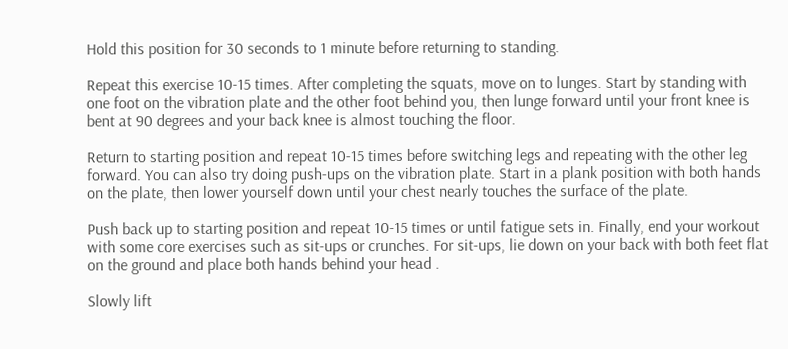Hold this position for 30 seconds to 1 minute before returning to standing.

Repeat this exercise 10-15 times. After completing the squats, move on to lunges. Start by standing with one foot on the vibration plate and the other foot behind you, then lunge forward until your front knee is bent at 90 degrees and your back knee is almost touching the floor.

Return to starting position and repeat 10-15 times before switching legs and repeating with the other leg forward. You can also try doing push-ups on the vibration plate. Start in a plank position with both hands on the plate, then lower yourself down until your chest nearly touches the surface of the plate.

Push back up to starting position and repeat 10-15 times or until fatigue sets in. Finally, end your workout with some core exercises such as sit-ups or crunches. For sit-ups, lie down on your back with both feet flat on the ground and place both hands behind your head .

Slowly lift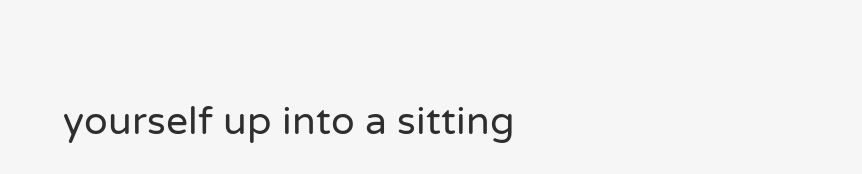yourself up into a sitting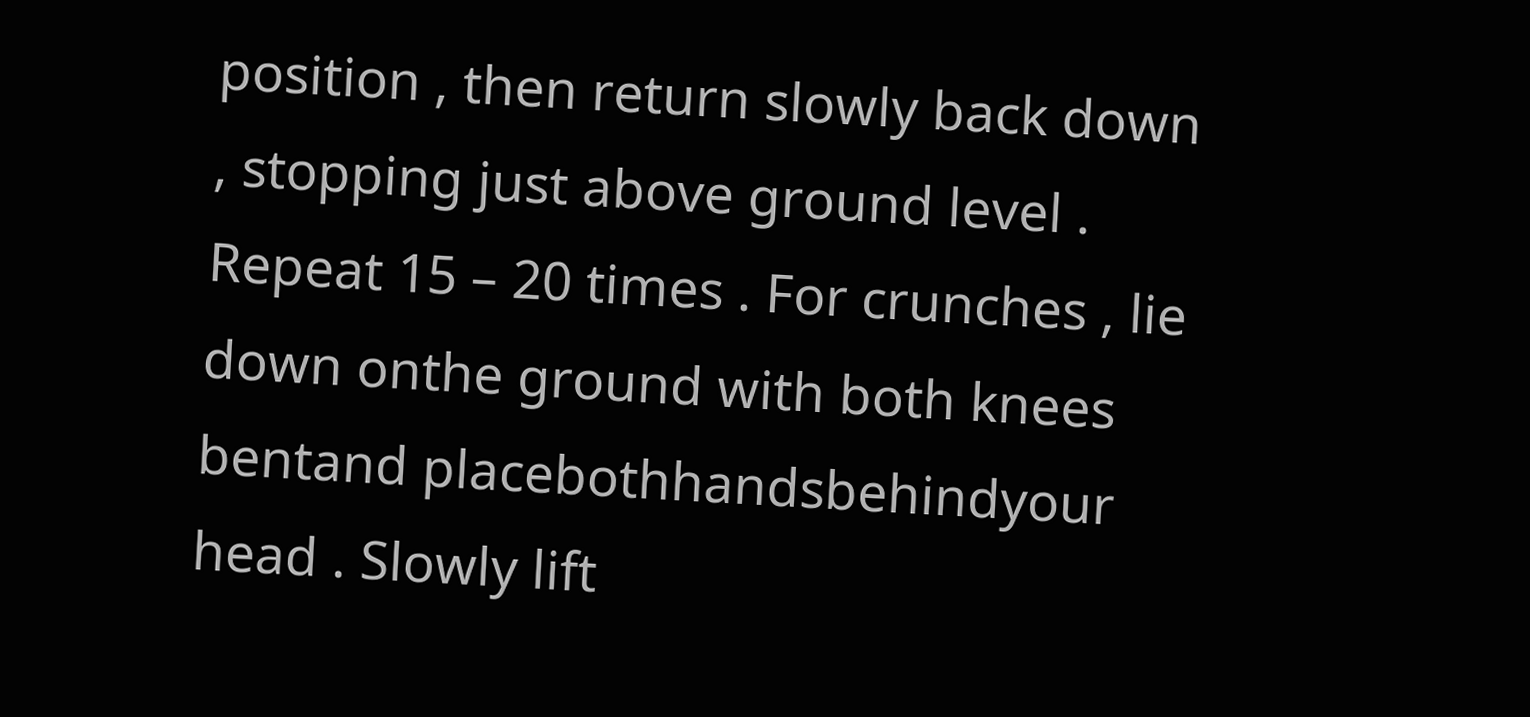position , then return slowly back down , stopping just above ground level . Repeat 15 – 20 times . For crunches , lie down onthe ground with both knees bentand placebothhandsbehindyour head . Slowly lift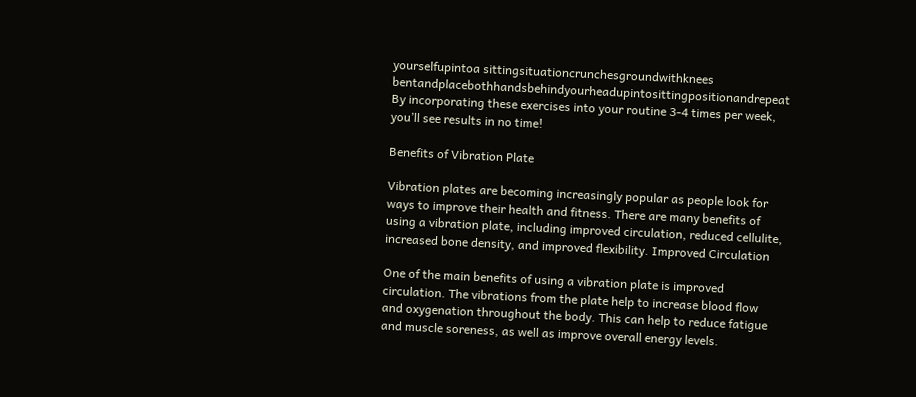yourselfupintoa sittingsituationcrunchesgroundwithknees bentandplacebothhandsbehindyourheadupintosittingpositionandrepeat By incorporating these exercises into your routine 3-4 times per week, you’ll see results in no time!

Benefits of Vibration Plate

Vibration plates are becoming increasingly popular as people look for ways to improve their health and fitness. There are many benefits of using a vibration plate, including improved circulation, reduced cellulite, increased bone density, and improved flexibility. Improved Circulation

One of the main benefits of using a vibration plate is improved circulation. The vibrations from the plate help to increase blood flow and oxygenation throughout the body. This can help to reduce fatigue and muscle soreness, as well as improve overall energy levels.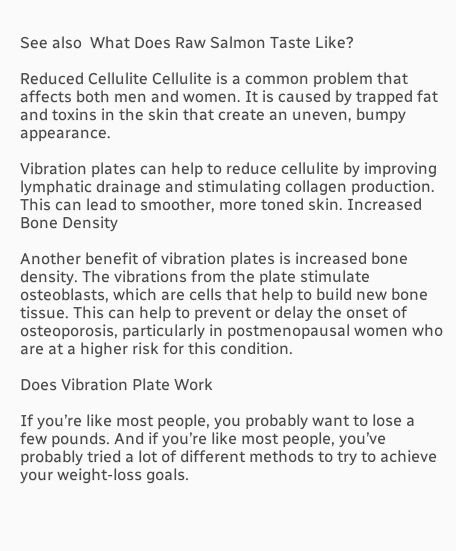See also  What Does Raw Salmon Taste Like?

Reduced Cellulite Cellulite is a common problem that affects both men and women. It is caused by trapped fat and toxins in the skin that create an uneven, bumpy appearance.

Vibration plates can help to reduce cellulite by improving lymphatic drainage and stimulating collagen production. This can lead to smoother, more toned skin. Increased Bone Density

Another benefit of vibration plates is increased bone density. The vibrations from the plate stimulate osteoblasts, which are cells that help to build new bone tissue. This can help to prevent or delay the onset of osteoporosis, particularly in postmenopausal women who are at a higher risk for this condition.

Does Vibration Plate Work

If you’re like most people, you probably want to lose a few pounds. And if you’re like most people, you’ve probably tried a lot of different methods to try to achieve your weight-loss goals.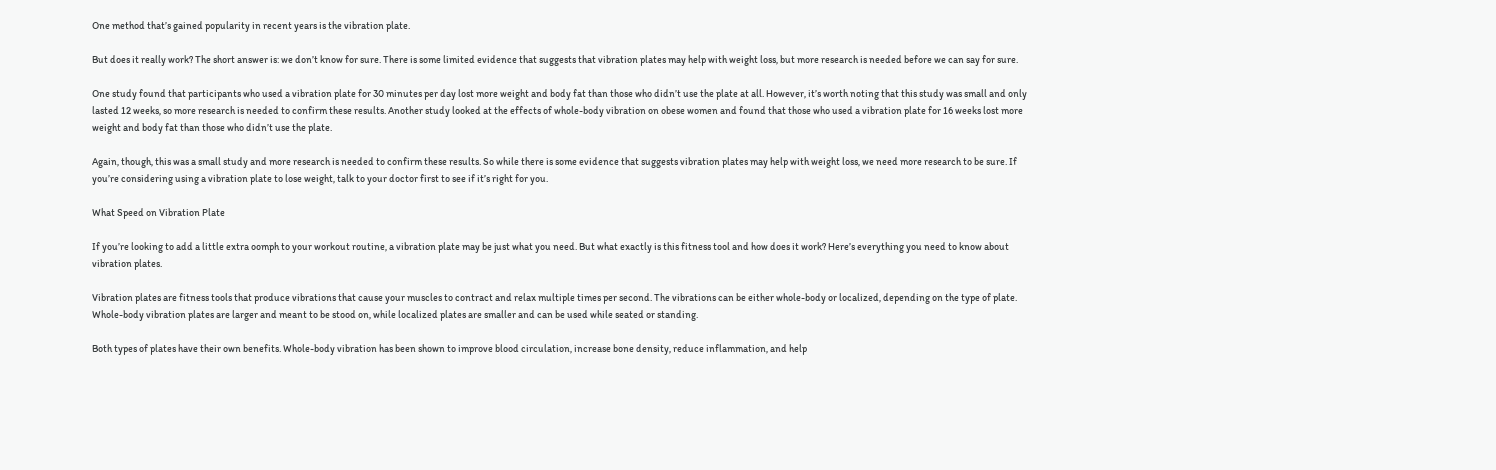One method that’s gained popularity in recent years is the vibration plate.

But does it really work? The short answer is: we don’t know for sure. There is some limited evidence that suggests that vibration plates may help with weight loss, but more research is needed before we can say for sure.

One study found that participants who used a vibration plate for 30 minutes per day lost more weight and body fat than those who didn’t use the plate at all. However, it’s worth noting that this study was small and only lasted 12 weeks, so more research is needed to confirm these results. Another study looked at the effects of whole-body vibration on obese women and found that those who used a vibration plate for 16 weeks lost more weight and body fat than those who didn’t use the plate.

Again, though, this was a small study and more research is needed to confirm these results. So while there is some evidence that suggests vibration plates may help with weight loss, we need more research to be sure. If you’re considering using a vibration plate to lose weight, talk to your doctor first to see if it’s right for you.

What Speed on Vibration Plate

If you’re looking to add a little extra oomph to your workout routine, a vibration plate may be just what you need. But what exactly is this fitness tool and how does it work? Here’s everything you need to know about vibration plates.

Vibration plates are fitness tools that produce vibrations that cause your muscles to contract and relax multiple times per second. The vibrations can be either whole-body or localized, depending on the type of plate. Whole-body vibration plates are larger and meant to be stood on, while localized plates are smaller and can be used while seated or standing.

Both types of plates have their own benefits. Whole-body vibration has been shown to improve blood circulation, increase bone density, reduce inflammation, and help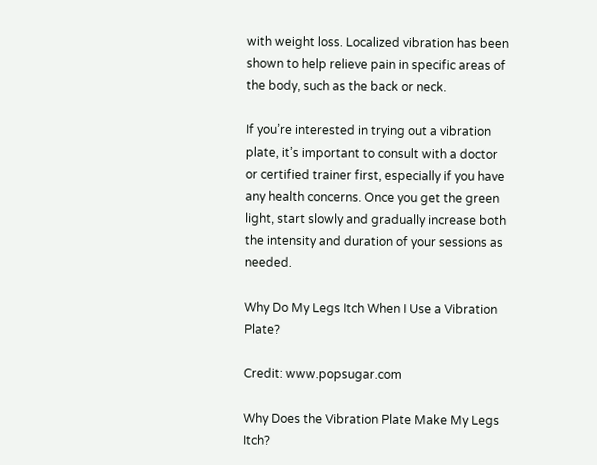with weight loss. Localized vibration has been shown to help relieve pain in specific areas of the body, such as the back or neck.

If you’re interested in trying out a vibration plate, it’s important to consult with a doctor or certified trainer first, especially if you have any health concerns. Once you get the green light, start slowly and gradually increase both the intensity and duration of your sessions as needed.

Why Do My Legs Itch When I Use a Vibration Plate?

Credit: www.popsugar.com

Why Does the Vibration Plate Make My Legs Itch?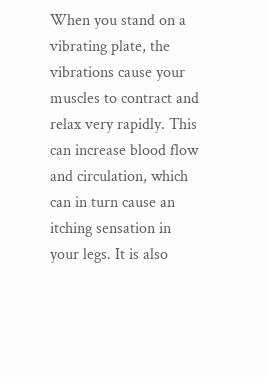When you stand on a vibrating plate, the vibrations cause your muscles to contract and relax very rapidly. This can increase blood flow and circulation, which can in turn cause an itching sensation in your legs. It is also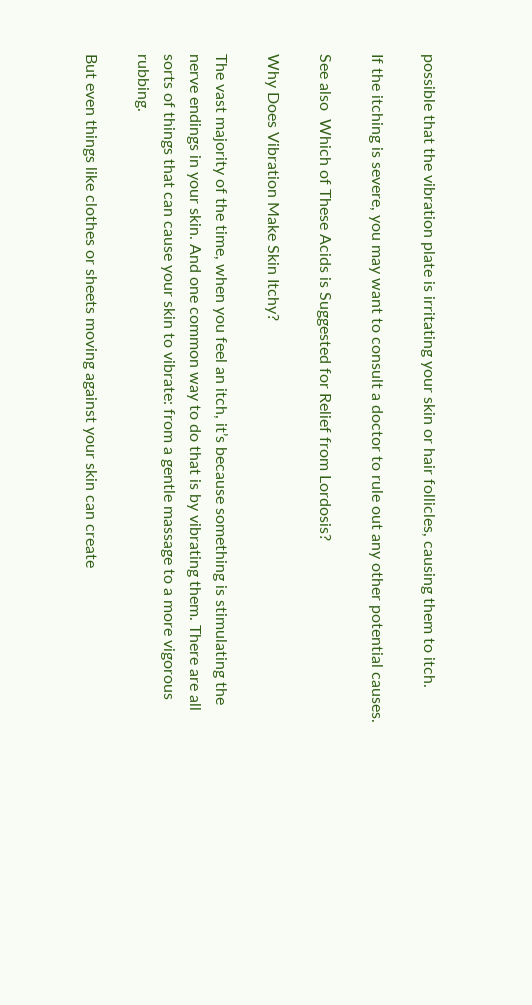possible that the vibration plate is irritating your skin or hair follicles, causing them to itch.

If the itching is severe, you may want to consult a doctor to rule out any other potential causes.

See also  Which of These Acids is Suggested for Relief from Lordosis?

Why Does Vibration Make Skin Itchy?

The vast majority of the time, when you feel an itch, it’s because something is stimulating the nerve endings in your skin. And one common way to do that is by vibrating them. There are all sorts of things that can cause your skin to vibrate: from a gentle massage to a more vigorous rubbing.

But even things like clothes or sheets moving against your skin can create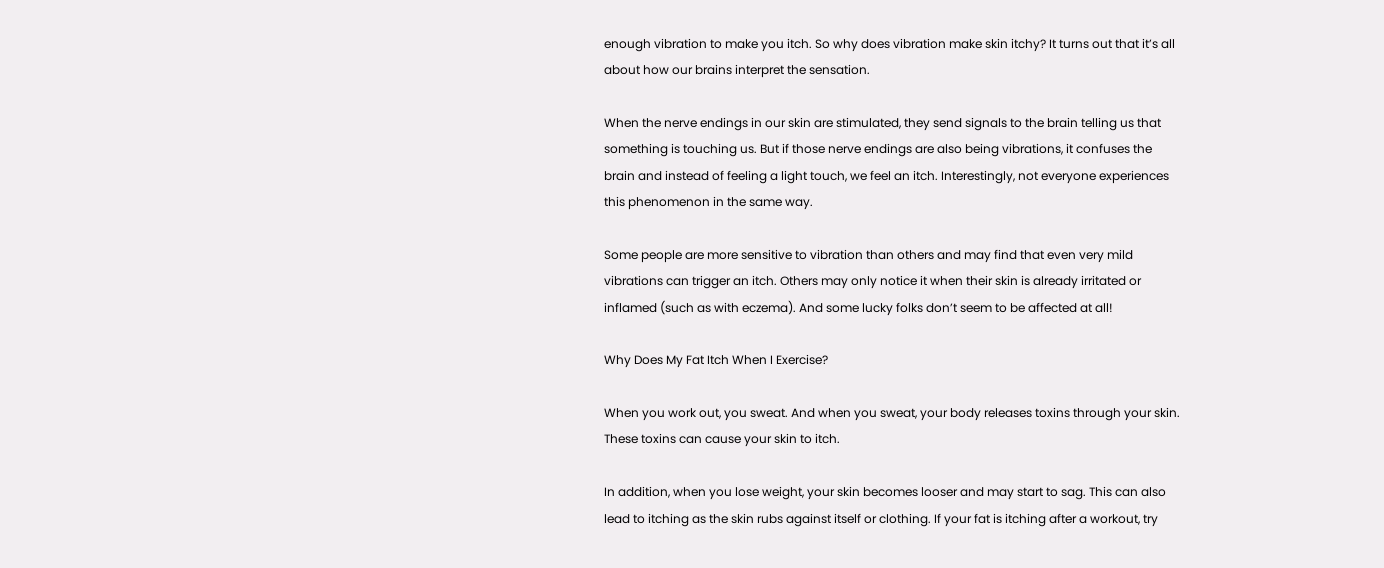enough vibration to make you itch. So why does vibration make skin itchy? It turns out that it’s all about how our brains interpret the sensation.

When the nerve endings in our skin are stimulated, they send signals to the brain telling us that something is touching us. But if those nerve endings are also being vibrations, it confuses the brain and instead of feeling a light touch, we feel an itch. Interestingly, not everyone experiences this phenomenon in the same way.

Some people are more sensitive to vibration than others and may find that even very mild vibrations can trigger an itch. Others may only notice it when their skin is already irritated or inflamed (such as with eczema). And some lucky folks don’t seem to be affected at all!

Why Does My Fat Itch When I Exercise?

When you work out, you sweat. And when you sweat, your body releases toxins through your skin. These toxins can cause your skin to itch.

In addition, when you lose weight, your skin becomes looser and may start to sag. This can also lead to itching as the skin rubs against itself or clothing. If your fat is itching after a workout, try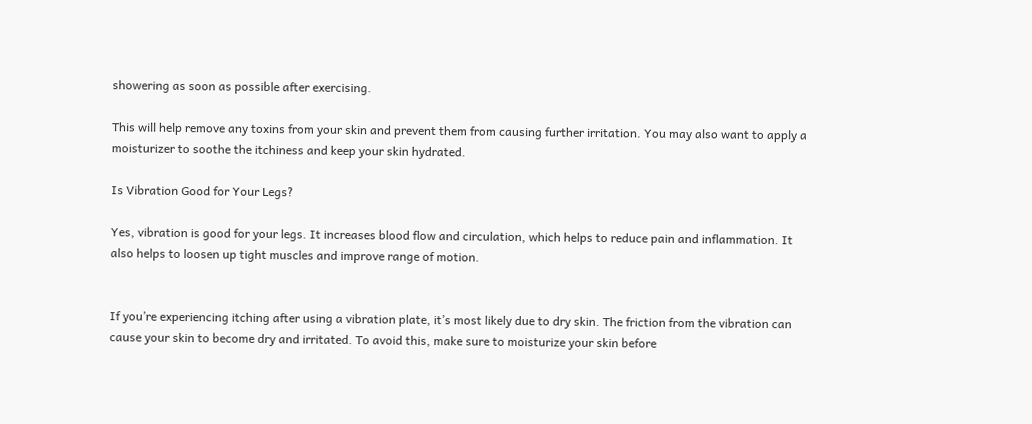showering as soon as possible after exercising.

This will help remove any toxins from your skin and prevent them from causing further irritation. You may also want to apply a moisturizer to soothe the itchiness and keep your skin hydrated.

Is Vibration Good for Your Legs?

Yes, vibration is good for your legs. It increases blood flow and circulation, which helps to reduce pain and inflammation. It also helps to loosen up tight muscles and improve range of motion.


If you’re experiencing itching after using a vibration plate, it’s most likely due to dry skin. The friction from the vibration can cause your skin to become dry and irritated. To avoid this, make sure to moisturize your skin before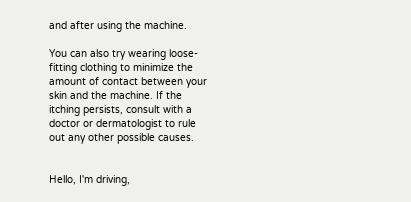and after using the machine.

You can also try wearing loose-fitting clothing to minimize the amount of contact between your skin and the machine. If the itching persists, consult with a doctor or dermatologist to rule out any other possible causes.


Hello, I'm driving,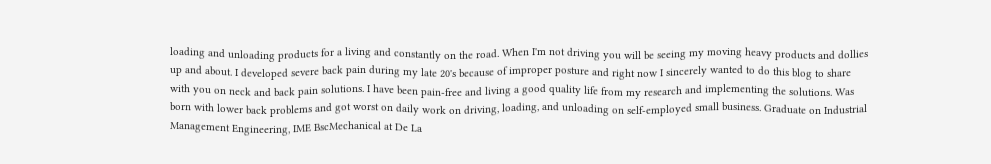loading and unloading products for a living and constantly on the road. When I'm not driving you will be seeing my moving heavy products and dollies up and about. I developed severe back pain during my late 20's because of improper posture and right now I sincerely wanted to do this blog to share with you on neck and back pain solutions. I have been pain-free and living a good quality life from my research and implementing the solutions. Was born with lower back problems and got worst on daily work on driving, loading, and unloading on self-employed small business. Graduate on Industrial Management Engineering, IME BscMechanical at De La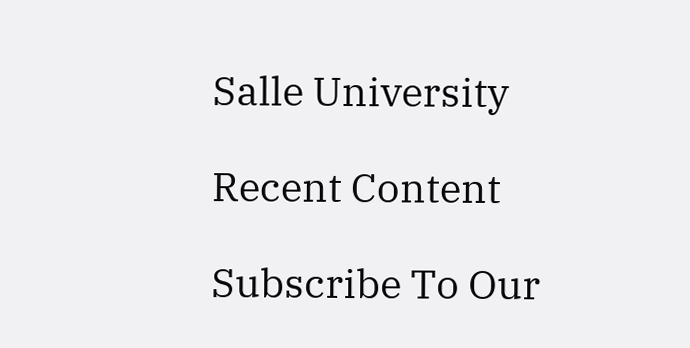Salle University

Recent Content

Subscribe To Our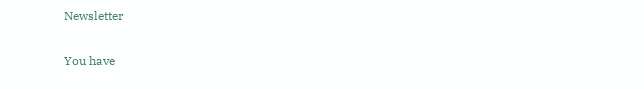Newsletter

You have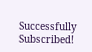Successfully Subscribed!